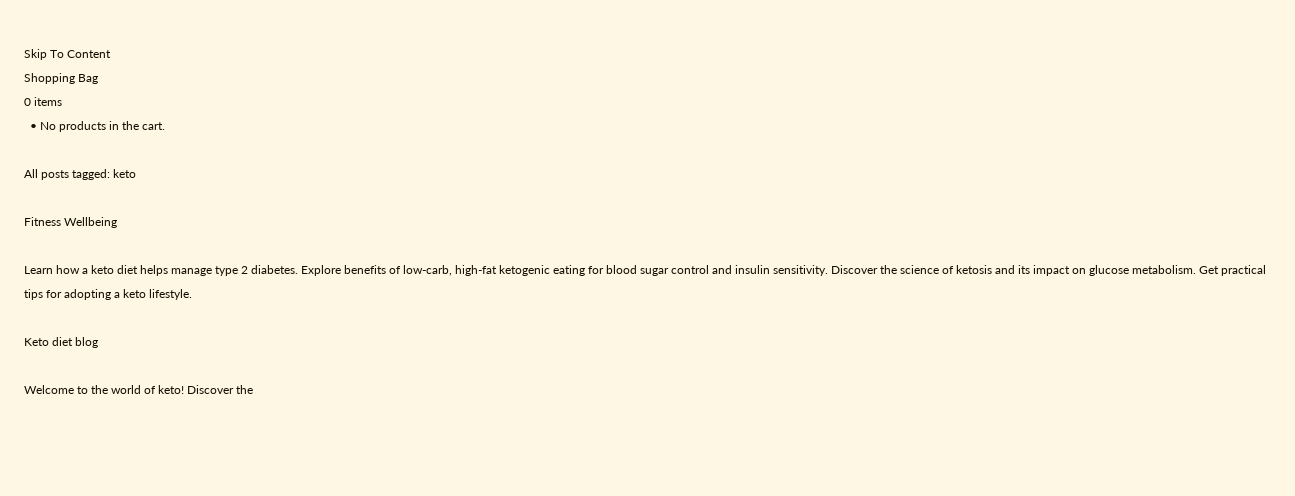Skip To Content
Shopping Bag
0 items
  • No products in the cart.

All posts tagged: keto

Fitness Wellbeing

Learn how a keto diet helps manage type 2 diabetes. Explore benefits of low-carb, high-fat ketogenic eating for blood sugar control and insulin sensitivity. Discover the science of ketosis and its impact on glucose metabolism. Get practical tips for adopting a keto lifestyle.

Keto diet blog

Welcome to the world of keto! Discover the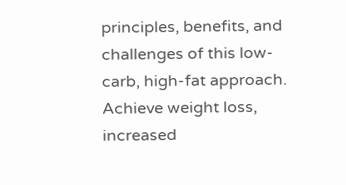principles, benefits, and challenges of this low-carb, high-fat approach. Achieve weight loss, increased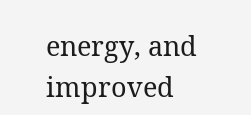energy, and improved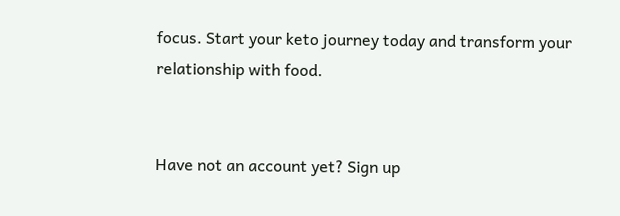focus. Start your keto journey today and transform your relationship with food.


Have not an account yet? Sign up